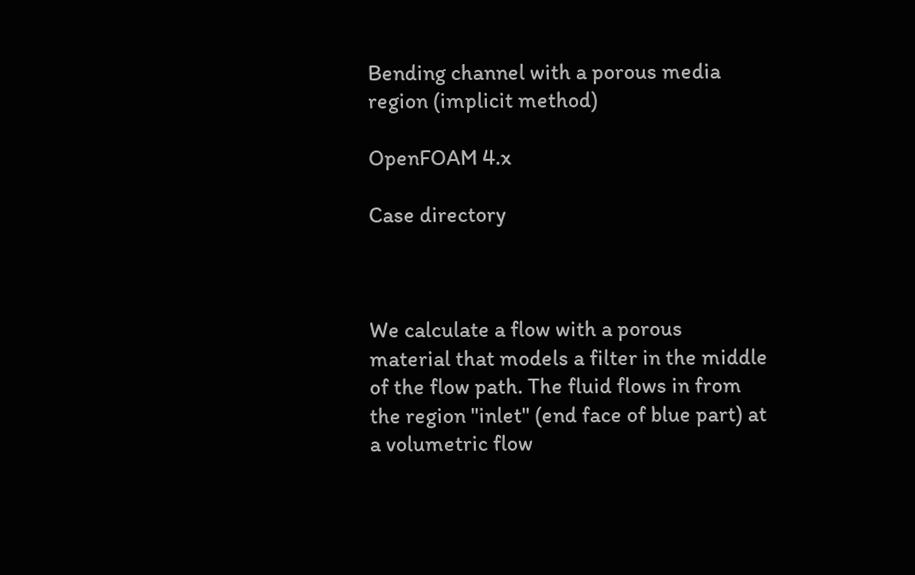Bending channel with a porous media region (implicit method)

OpenFOAM 4.x

Case directory



We calculate a flow with a porous material that models a filter in the middle of the flow path. The fluid flows in from the region "inlet" (end face of blue part) at a volumetric flow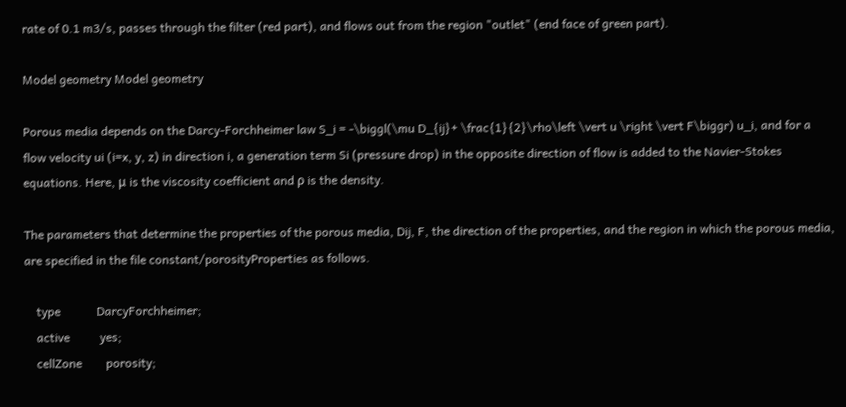rate of 0.1 m3/s, passes through the filter (red part), and flows out from the region "outlet" (end face of green part).

Model geometry Model geometry

Porous media depends on the Darcy-Forchheimer law S_i = -\biggl(\mu D_{ij}+ \frac{1}{2}\rho\left \vert u \right \vert F\biggr) u_i, and for a flow velocity ui (i=x, y, z) in direction i, a generation term Si (pressure drop) in the opposite direction of flow is added to the Navier-Stokes equations. Here, μ is the viscosity coefficient and ρ is the density.

The parameters that determine the properties of the porous media, Dij, F, the direction of the properties, and the region in which the porous media, are specified in the file constant/porosityProperties as follows.

    type            DarcyForchheimer;
    active          yes;
    cellZone        porosity;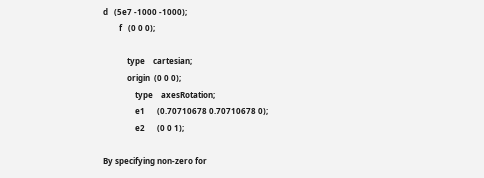d   (5e7 -1000 -1000);
        f   (0 0 0);

            type    cartesian;
            origin  (0 0 0);
                type    axesRotation;
                e1      (0.70710678 0.70710678 0);
                e2      (0 0 1);

By specifying non-zero for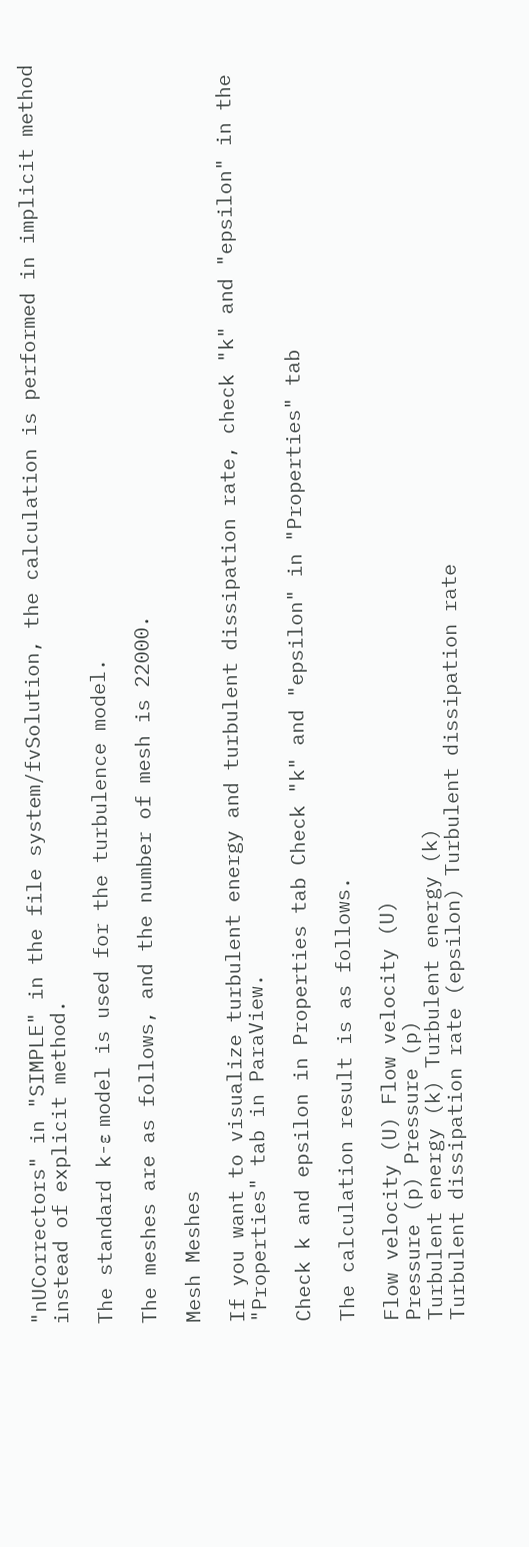"nUCorrectors" in "SIMPLE" in the file system/fvSolution, the calculation is performed in implicit method instead of explicit method.

The standard k-ε model is used for the turbulence model.

The meshes are as follows, and the number of mesh is 22000.

Mesh Meshes

If you want to visualize turbulent energy and turbulent dissipation rate, check "k" and "epsilon" in the "Properties" tab in ParaView.

Check k and epsilon in Properties tab Check "k" and "epsilon" in "Properties" tab

The calculation result is as follows.

Flow velocity (U) Flow velocity (U)
Pressure (p) Pressure (p)
Turbulent energy (k) Turbulent energy (k)
Turbulent dissipation rate (epsilon) Turbulent dissipation rate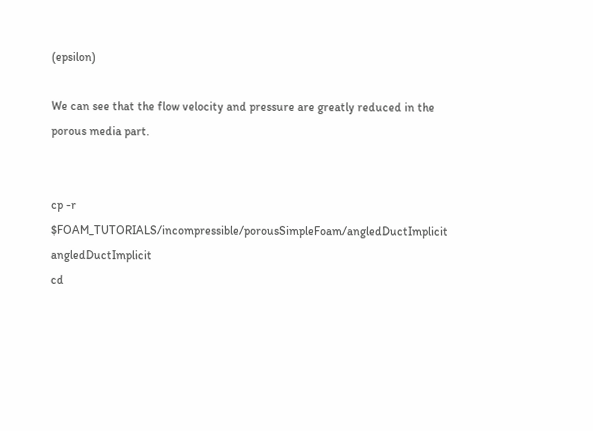(epsilon)

We can see that the flow velocity and pressure are greatly reduced in the porous media part.


cp -r $FOAM_TUTORIALS/incompressible/porousSimpleFoam/angledDuctImplicit angledDuctImplicit
cd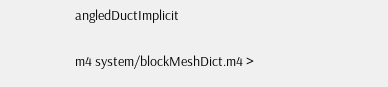angledDuctImplicit

m4 system/blockMeshDict.m4 >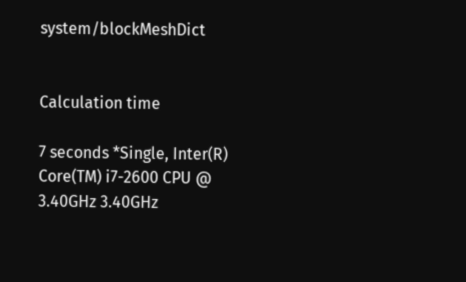system/blockMeshDict


Calculation time

7 seconds *Single, Inter(R) Core(TM) i7-2600 CPU @ 3.40GHz 3.40GHz